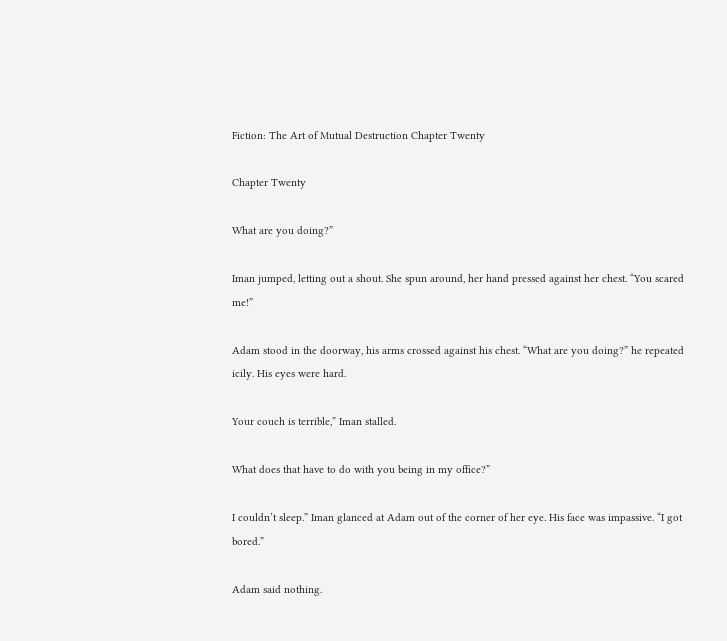Fiction: The Art of Mutual Destruction Chapter Twenty

Chapter Twenty

What are you doing?”

Iman jumped, letting out a shout. She spun around, her hand pressed against her chest. “You scared me!”

Adam stood in the doorway, his arms crossed against his chest. “What are you doing?” he repeated icily. His eyes were hard.

Your couch is terrible,” Iman stalled.

What does that have to do with you being in my office?”

I couldn’t sleep.” Iman glanced at Adam out of the corner of her eye. His face was impassive. “I got bored.”

Adam said nothing.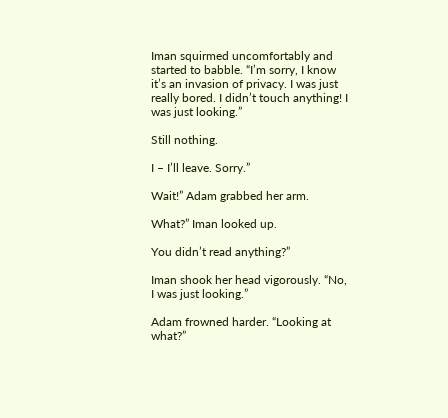Iman squirmed uncomfortably and started to babble. “I’m sorry, I know it’s an invasion of privacy. I was just really bored. I didn’t touch anything! I was just looking.”

Still nothing.

I – I’ll leave. Sorry.”

Wait!” Adam grabbed her arm.

What?” Iman looked up.

You didn’t read anything?”

Iman shook her head vigorously. “No, I was just looking.”

Adam frowned harder. “Looking at what?”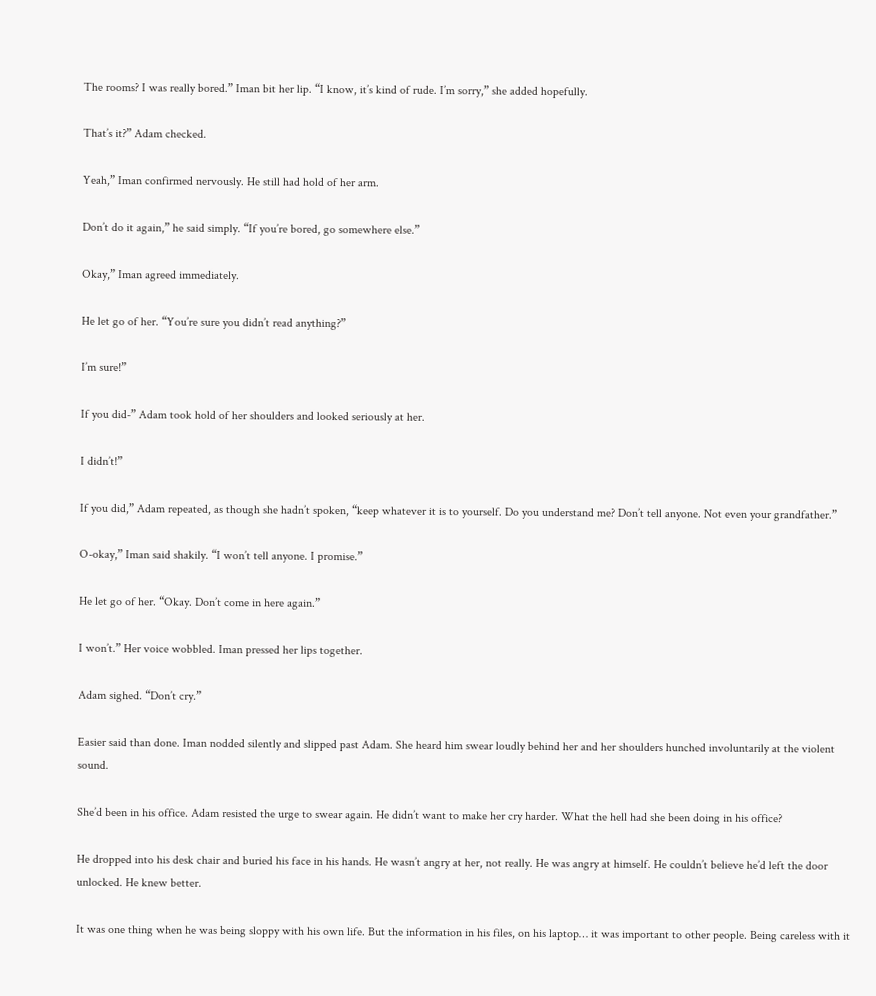The rooms? I was really bored.” Iman bit her lip. “I know, it’s kind of rude. I’m sorry,” she added hopefully.

That’s it?” Adam checked.

Yeah,” Iman confirmed nervously. He still had hold of her arm.

Don’t do it again,” he said simply. “If you’re bored, go somewhere else.”

Okay,” Iman agreed immediately.

He let go of her. “You’re sure you didn’t read anything?”

I’m sure!”

If you did-” Adam took hold of her shoulders and looked seriously at her.

I didn’t!”

If you did,” Adam repeated, as though she hadn’t spoken, “keep whatever it is to yourself. Do you understand me? Don’t tell anyone. Not even your grandfather.”

O-okay,” Iman said shakily. “I won’t tell anyone. I promise.”

He let go of her. “Okay. Don’t come in here again.”

I won’t.” Her voice wobbled. Iman pressed her lips together.

Adam sighed. “Don’t cry.”

Easier said than done. Iman nodded silently and slipped past Adam. She heard him swear loudly behind her and her shoulders hunched involuntarily at the violent sound.

She’d been in his office. Adam resisted the urge to swear again. He didn’t want to make her cry harder. What the hell had she been doing in his office?

He dropped into his desk chair and buried his face in his hands. He wasn’t angry at her, not really. He was angry at himself. He couldn’t believe he’d left the door unlocked. He knew better.

It was one thing when he was being sloppy with his own life. But the information in his files, on his laptop… it was important to other people. Being careless with it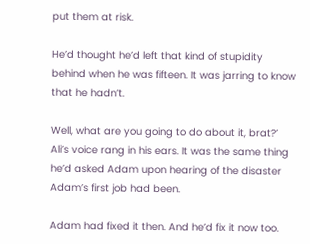put them at risk.

He’d thought he’d left that kind of stupidity behind when he was fifteen. It was jarring to know that he hadn’t.

Well, what are you going to do about it, brat?’ Ali’s voice rang in his ears. It was the same thing he’d asked Adam upon hearing of the disaster Adam’s first job had been.

Adam had fixed it then. And he’d fix it now too.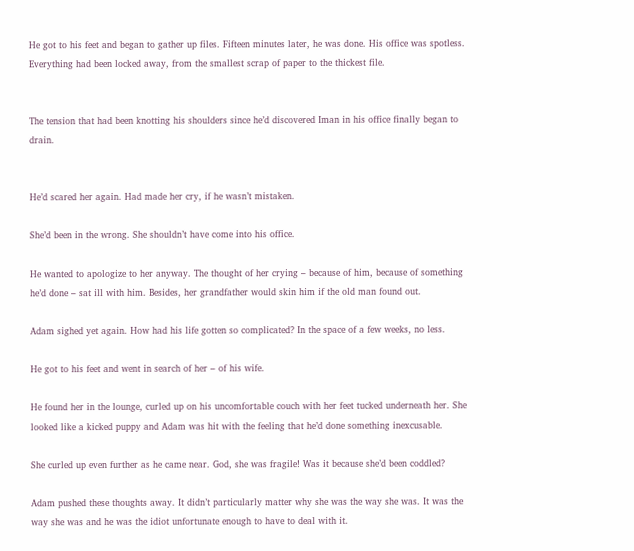He got to his feet and began to gather up files. Fifteen minutes later, he was done. His office was spotless. Everything had been locked away, from the smallest scrap of paper to the thickest file.


The tension that had been knotting his shoulders since he’d discovered Iman in his office finally began to drain.


He’d scared her again. Had made her cry, if he wasn’t mistaken.

She’d been in the wrong. She shouldn’t have come into his office.

He wanted to apologize to her anyway. The thought of her crying – because of him, because of something he’d done – sat ill with him. Besides, her grandfather would skin him if the old man found out.

Adam sighed yet again. How had his life gotten so complicated? In the space of a few weeks, no less.

He got to his feet and went in search of her – of his wife.

He found her in the lounge, curled up on his uncomfortable couch with her feet tucked underneath her. She looked like a kicked puppy and Adam was hit with the feeling that he’d done something inexcusable.

She curled up even further as he came near. God, she was fragile! Was it because she’d been coddled?

Adam pushed these thoughts away. It didn’t particularly matter why she was the way she was. It was the way she was and he was the idiot unfortunate enough to have to deal with it.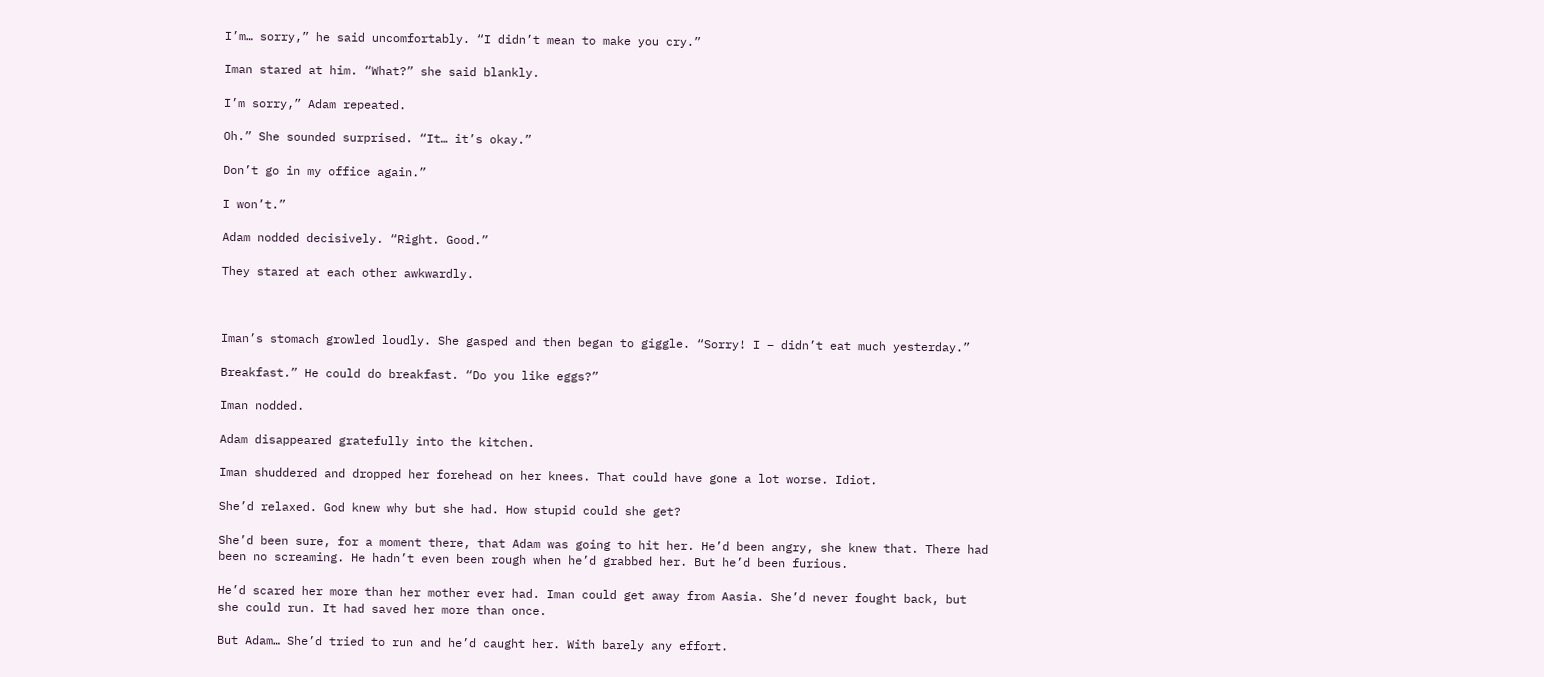I’m… sorry,” he said uncomfortably. “I didn’t mean to make you cry.”

Iman stared at him. “What?” she said blankly.

I’m sorry,” Adam repeated.

Oh.” She sounded surprised. “It… it’s okay.”

Don’t go in my office again.”

I won’t.”

Adam nodded decisively. “Right. Good.”

They stared at each other awkwardly.



Iman’s stomach growled loudly. She gasped and then began to giggle. “Sorry! I – didn’t eat much yesterday.”

Breakfast.” He could do breakfast. “Do you like eggs?”

Iman nodded.

Adam disappeared gratefully into the kitchen.

Iman shuddered and dropped her forehead on her knees. That could have gone a lot worse. Idiot.

She’d relaxed. God knew why but she had. How stupid could she get?

She’d been sure, for a moment there, that Adam was going to hit her. He’d been angry, she knew that. There had been no screaming. He hadn’t even been rough when he’d grabbed her. But he’d been furious.

He’d scared her more than her mother ever had. Iman could get away from Aasia. She’d never fought back, but she could run. It had saved her more than once.

But Adam… She’d tried to run and he’d caught her. With barely any effort.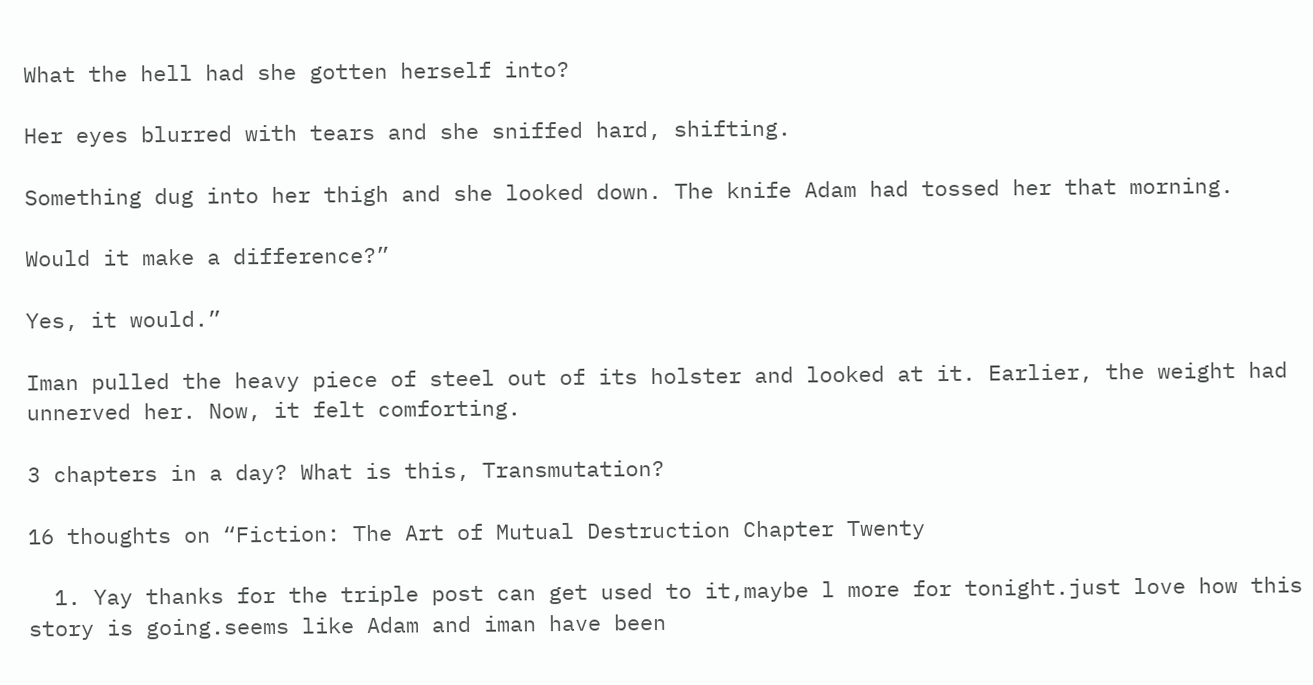What the hell had she gotten herself into?

Her eyes blurred with tears and she sniffed hard, shifting.

Something dug into her thigh and she looked down. The knife Adam had tossed her that morning.

Would it make a difference?”

Yes, it would.”

Iman pulled the heavy piece of steel out of its holster and looked at it. Earlier, the weight had unnerved her. Now, it felt comforting.

3 chapters in a day? What is this, Transmutation?

16 thoughts on “Fiction: The Art of Mutual Destruction Chapter Twenty

  1. Yay thanks for the triple post can get used to it,maybe l more for tonight.just love how this story is going.seems like Adam and iman have been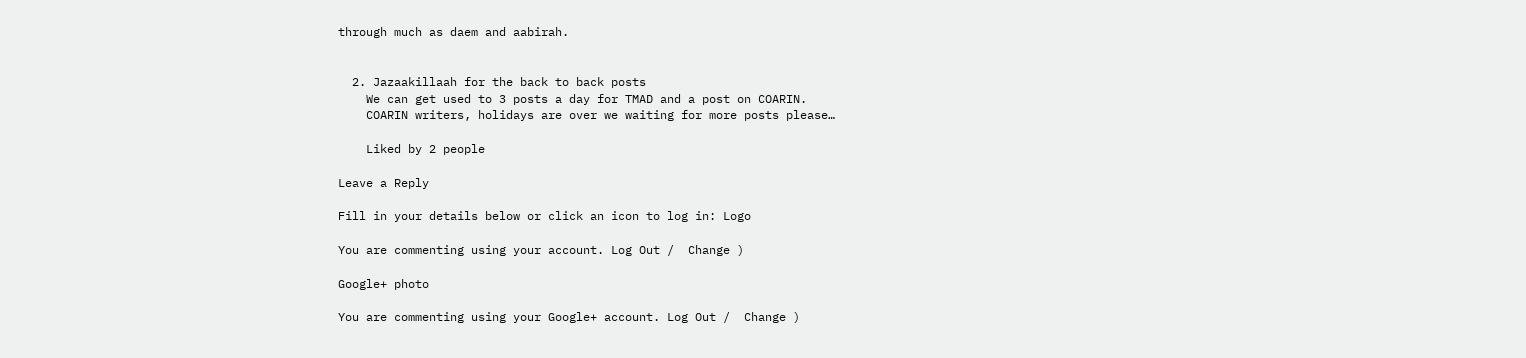through much as daem and aabirah.


  2. Jazaakillaah for the back to back posts
    We can get used to 3 posts a day for TMAD and a post on COARIN.
    COARIN writers, holidays are over we waiting for more posts please…

    Liked by 2 people

Leave a Reply

Fill in your details below or click an icon to log in: Logo

You are commenting using your account. Log Out /  Change )

Google+ photo

You are commenting using your Google+ account. Log Out /  Change )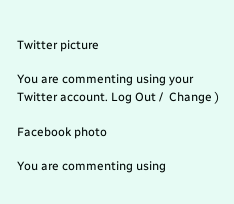Twitter picture

You are commenting using your Twitter account. Log Out /  Change )

Facebook photo

You are commenting using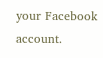your Facebook account.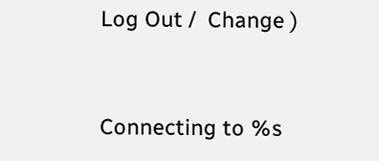Log Out /  Change )


Connecting to %s